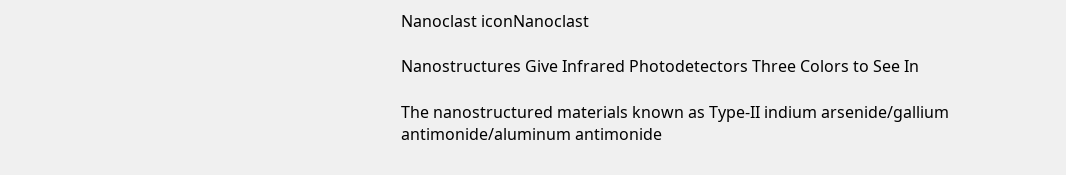Nanoclast iconNanoclast

Nanostructures Give Infrared Photodetectors Three Colors to See In

The nanostructured materials known as Type-II indium arsenide/gallium antimonide/aluminum antimonide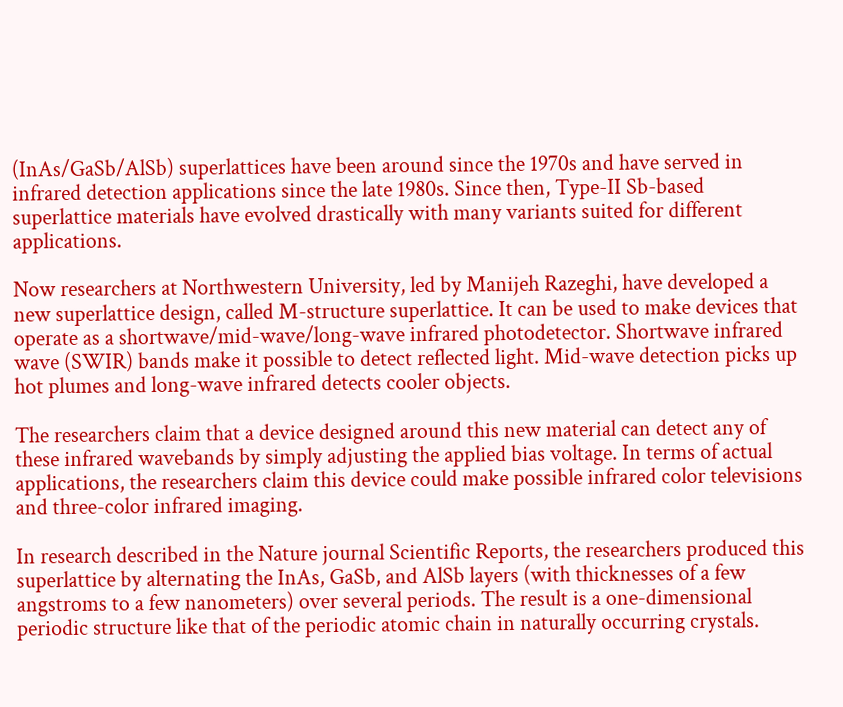(InAs/GaSb/AlSb) superlattices have been around since the 1970s and have served in infrared detection applications since the late 1980s. Since then, Type-II Sb-based superlattice materials have evolved drastically with many variants suited for different applications.

Now researchers at Northwestern University, led by Manijeh Razeghi, have developed a new superlattice design, called M-structure superlattice. It can be used to make devices that operate as a shortwave/mid-wave/long-wave infrared photodetector. Shortwave infrared wave (SWIR) bands make it possible to detect reflected light. Mid-wave detection picks up hot plumes and long-wave infrared detects cooler objects.

The researchers claim that a device designed around this new material can detect any of these infrared wavebands by simply adjusting the applied bias voltage. In terms of actual applications, the researchers claim this device could make possible infrared color televisions and three-color infrared imaging.

In research described in the Nature journal Scientific Reports, the researchers produced this superlattice by alternating the InAs, GaSb, and AlSb layers (with thicknesses of a few angstroms to a few nanometers) over several periods. The result is a one-dimensional periodic structure like that of the periodic atomic chain in naturally occurring crystals.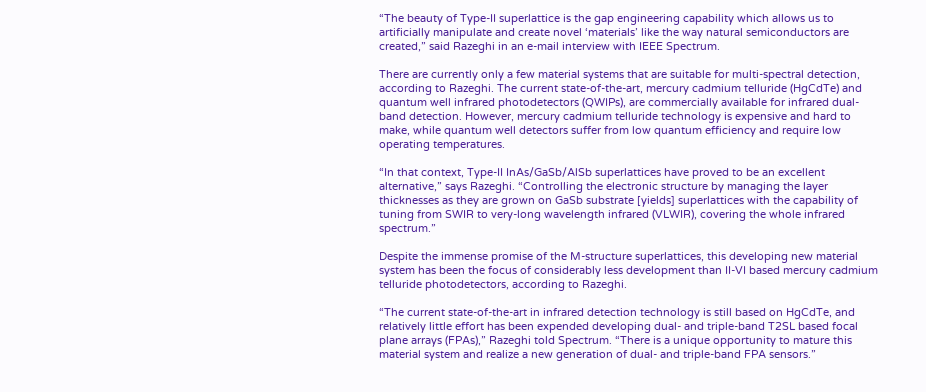“The beauty of Type-II superlattice is the gap engineering capability which allows us to artificially manipulate and create novel ‘materials’ like the way natural semiconductors are created,” said Razeghi in an e-mail interview with IEEE Spectrum.

There are currently only a few material systems that are suitable for multi-spectral detection, according to Razeghi. The current state-of-the-art, mercury cadmium telluride (HgCdTe) and quantum well infrared photodetectors (QWIPs), are commercially available for infrared dual-band detection. However, mercury cadmium telluride technology is expensive and hard to make, while quantum well detectors suffer from low quantum efficiency and require low operating temperatures.

“In that context, Type-II InAs/GaSb/AlSb superlattices have proved to be an excellent alternative,” says Razeghi. “Controlling the electronic structure by managing the layer thicknesses as they are grown on GaSb substrate [yields] superlattices with the capability of tuning from SWIR to very-long wavelength infrared (VLWIR), covering the whole infrared spectrum.”

Despite the immense promise of the M-structure superlattices, this developing new material system has been the focus of considerably less development than II-VI based mercury cadmium telluride photodetectors, according to Razeghi.

“The current state-of-the-art in infrared detection technology is still based on HgCdTe, and relatively little effort has been expended developing dual- and triple-band T2SL based focal plane arrays (FPAs),” Razeghi told Spectrum. “There is a unique opportunity to mature this material system and realize a new generation of dual- and triple-band FPA sensors.”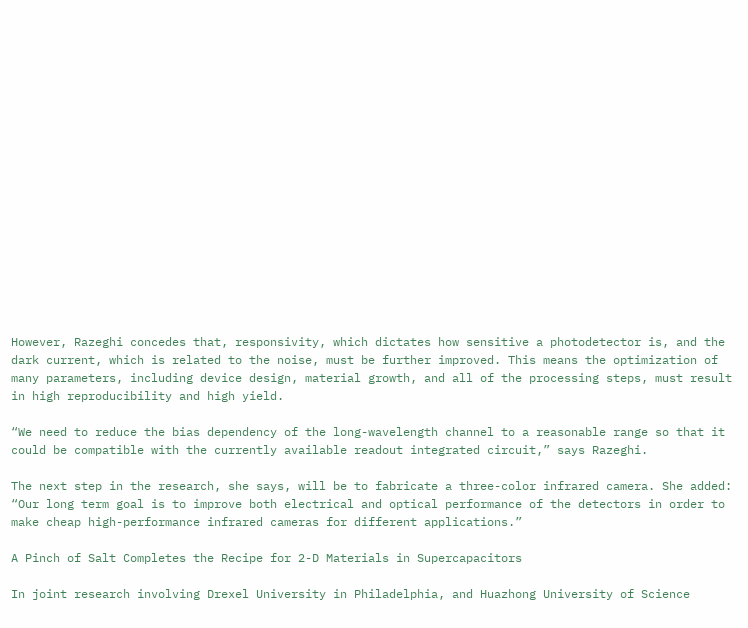However, Razeghi concedes that, responsivity, which dictates how sensitive a photodetector is, and the dark current, which is related to the noise, must be further improved. This means the optimization of many parameters, including device design, material growth, and all of the processing steps, must result in high reproducibility and high yield.

“We need to reduce the bias dependency of the long-wavelength channel to a reasonable range so that it could be compatible with the currently available readout integrated circuit,” says Razeghi.

The next step in the research, she says, will be to fabricate a three-color infrared camera. She added: “Our long term goal is to improve both electrical and optical performance of the detectors in order to make cheap high-performance infrared cameras for different applications.”

A Pinch of Salt Completes the Recipe for 2-D Materials in Supercapacitors

In joint research involving Drexel University in Philadelphia, and Huazhong University of Science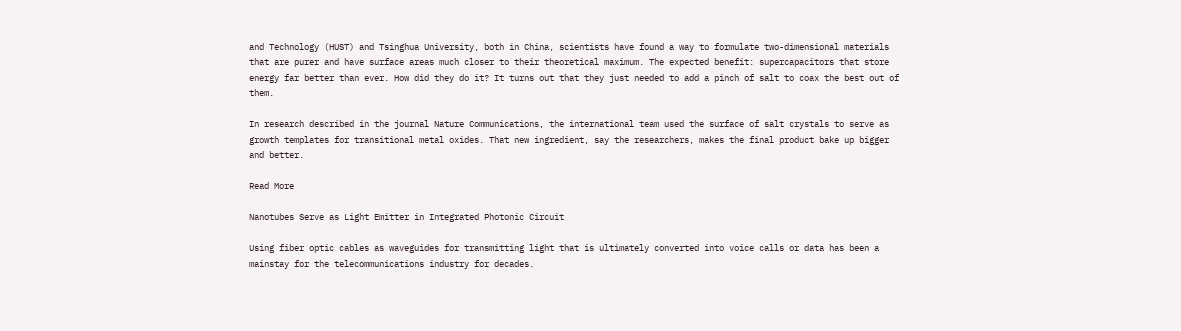and Technology (HUST) and Tsinghua University, both in China, scientists have found a way to formulate two-dimensional materials that are purer and have surface areas much closer to their theoretical maximum. The expected benefit: supercapacitors that store energy far better than ever. How did they do it? It turns out that they just needed to add a pinch of salt to coax the best out of them.

In research described in the journal Nature Communications, the international team used the surface of salt crystals to serve as growth templates for transitional metal oxides. That new ingredient, say the researchers, makes the final product bake up bigger and better.

Read More

Nanotubes Serve as Light Emitter in Integrated Photonic Circuit

Using fiber optic cables as waveguides for transmitting light that is ultimately converted into voice calls or data has been a mainstay for the telecommunications industry for decades.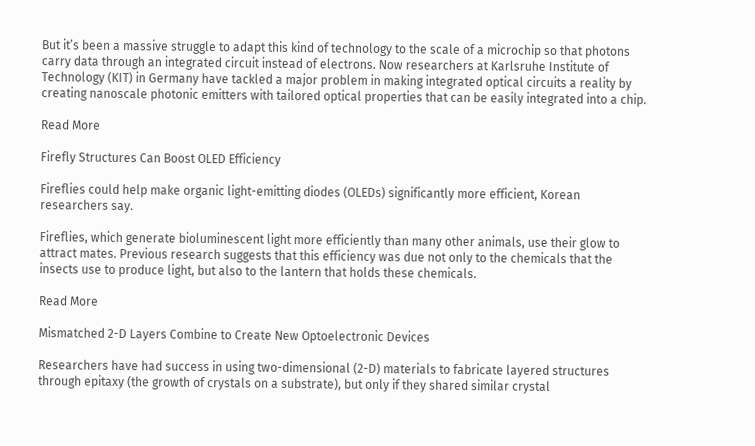But it’s been a massive struggle to adapt this kind of technology to the scale of a microchip so that photons carry data through an integrated circuit instead of electrons. Now researchers at Karlsruhe Institute of Technology (KIT) in Germany have tackled a major problem in making integrated optical circuits a reality by creating nanoscale photonic emitters with tailored optical properties that can be easily integrated into a chip.

Read More

Firefly Structures Can Boost OLED Efficiency

Fireflies could help make organic light-emitting diodes (OLEDs) significantly more efficient, Korean researchers say.

Fireflies, which generate bioluminescent light more efficiently than many other animals, use their glow to attract mates. Previous research suggests that this efficiency was due not only to the chemicals that the insects use to produce light, but also to the lantern that holds these chemicals.

Read More

Mismatched 2-D Layers Combine to Create New Optoelectronic Devices

Researchers have had success in using two-dimensional (2-D) materials to fabricate layered structures through epitaxy (the growth of crystals on a substrate), but only if they shared similar crystal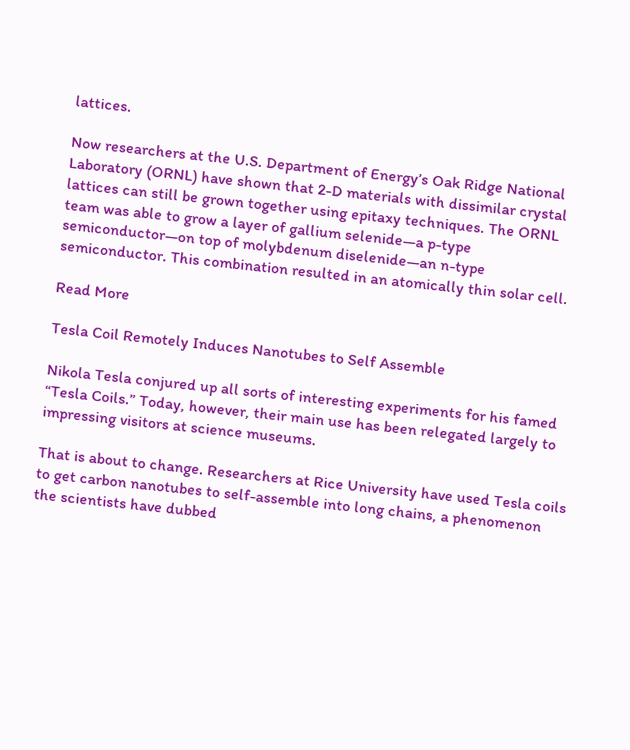lattices.

Now researchers at the U.S. Department of Energy’s Oak Ridge National Laboratory (ORNL) have shown that 2-D materials with dissimilar crystal lattices can still be grown together using epitaxy techniques. The ORNL team was able to grow a layer of gallium selenide—a p-type semiconductor—on top of molybdenum diselenide—an n-type semiconductor. This combination resulted in an atomically thin solar cell.

Read More

Tesla Coil Remotely Induces Nanotubes to Self Assemble

Nikola Tesla conjured up all sorts of interesting experiments for his famed “Tesla Coils.” Today, however, their main use has been relegated largely to impressing visitors at science museums.

That is about to change. Researchers at Rice University have used Tesla coils to get carbon nanotubes to self-assemble into long chains, a phenomenon the scientists have dubbed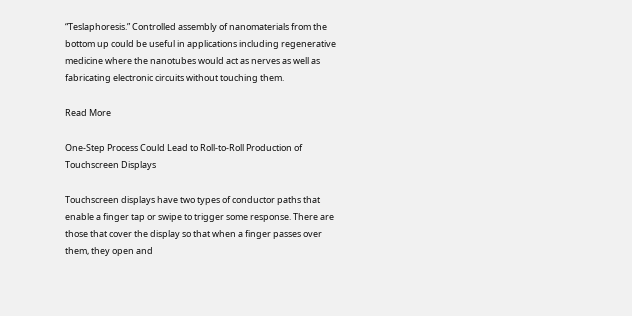“Teslaphoresis.” Controlled assembly of nanomaterials from the bottom up could be useful in applications including regenerative medicine where the nanotubes would act as nerves as well as fabricating electronic circuits without touching them.

Read More

One-Step Process Could Lead to Roll-to-Roll Production of Touchscreen Displays

Touchscreen displays have two types of conductor paths that enable a finger tap or swipe to trigger some response. There are those that cover the display so that when a finger passes over them, they open and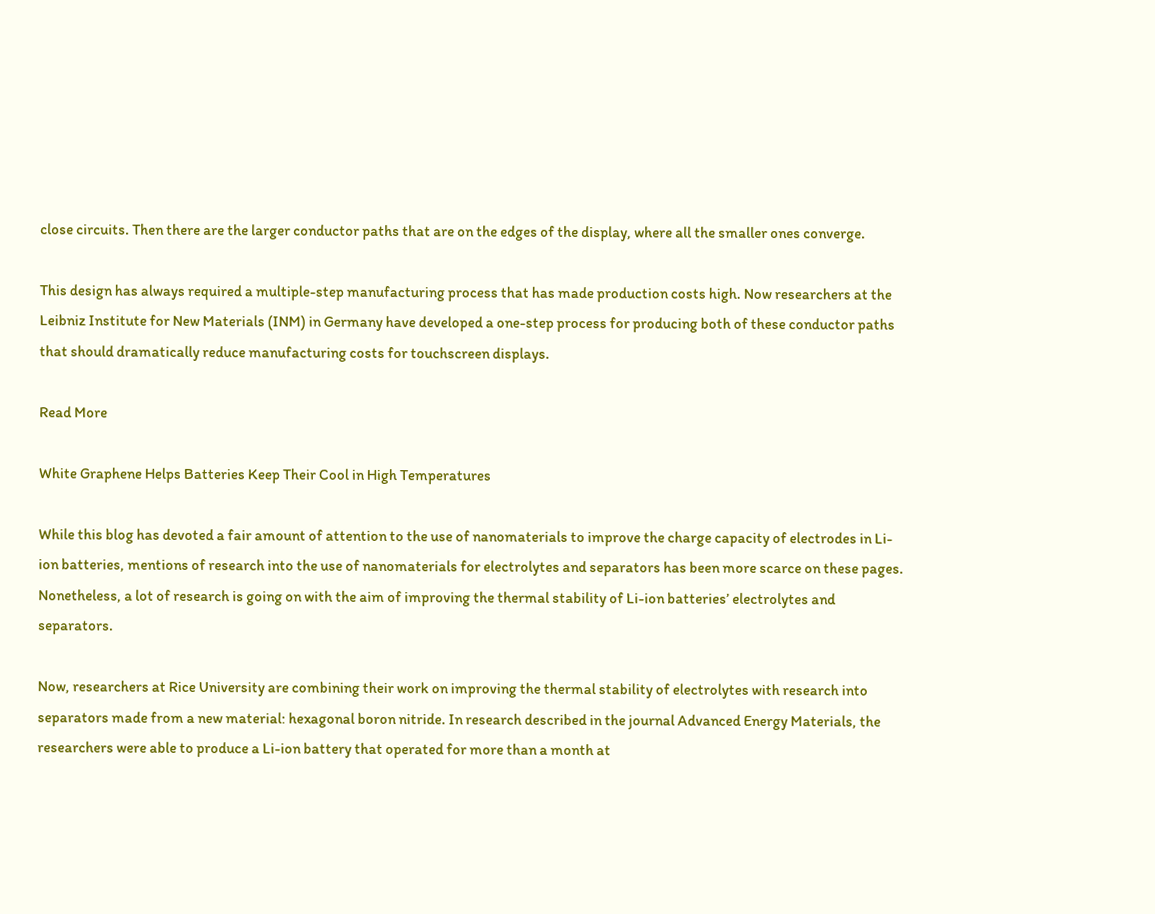close circuits. Then there are the larger conductor paths that are on the edges of the display, where all the smaller ones converge.

This design has always required a multiple-step manufacturing process that has made production costs high. Now researchers at the Leibniz Institute for New Materials (INM) in Germany have developed a one-step process for producing both of these conductor paths that should dramatically reduce manufacturing costs for touchscreen displays.

Read More

White Graphene Helps Batteries Keep Their Cool in High Temperatures

While this blog has devoted a fair amount of attention to the use of nanomaterials to improve the charge capacity of electrodes in Li-ion batteries, mentions of research into the use of nanomaterials for electrolytes and separators has been more scarce on these pages. Nonetheless, a lot of research is going on with the aim of improving the thermal stability of Li-ion batteries’ electrolytes and separators.

Now, researchers at Rice University are combining their work on improving the thermal stability of electrolytes with research into separators made from a new material: hexagonal boron nitride. In research described in the journal Advanced Energy Materials, the researchers were able to produce a Li-ion battery that operated for more than a month at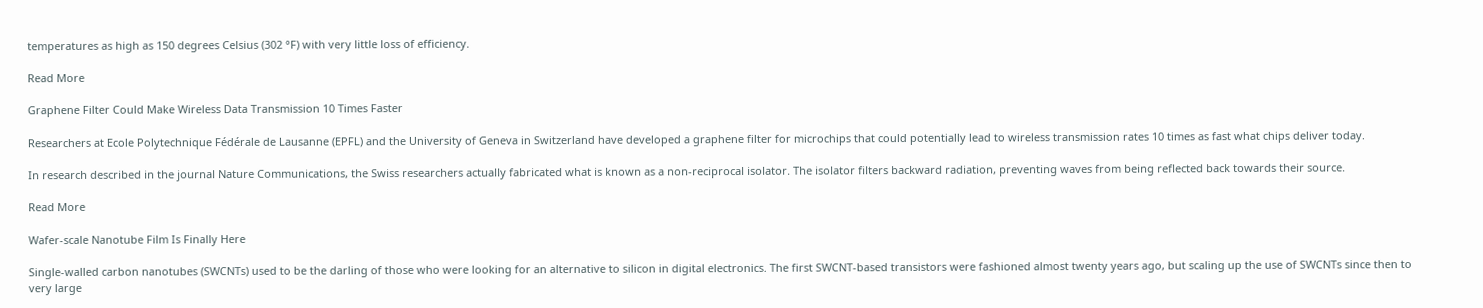temperatures as high as 150 degrees Celsius (302 °F) with very little loss of efficiency.

Read More

Graphene Filter Could Make Wireless Data Transmission 10 Times Faster

Researchers at Ecole Polytechnique Fédérale de Lausanne (EPFL) and the University of Geneva in Switzerland have developed a graphene filter for microchips that could potentially lead to wireless transmission rates 10 times as fast what chips deliver today.

In research described in the journal Nature Communications, the Swiss researchers actually fabricated what is known as a non-reciprocal isolator. The isolator filters backward radiation, preventing waves from being reflected back towards their source.

Read More

Wafer-scale Nanotube Film Is Finally Here

Single-walled carbon nanotubes (SWCNTs) used to be the darling of those who were looking for an alternative to silicon in digital electronics. The first SWCNT-based transistors were fashioned almost twenty years ago, but scaling up the use of SWCNTs since then to very large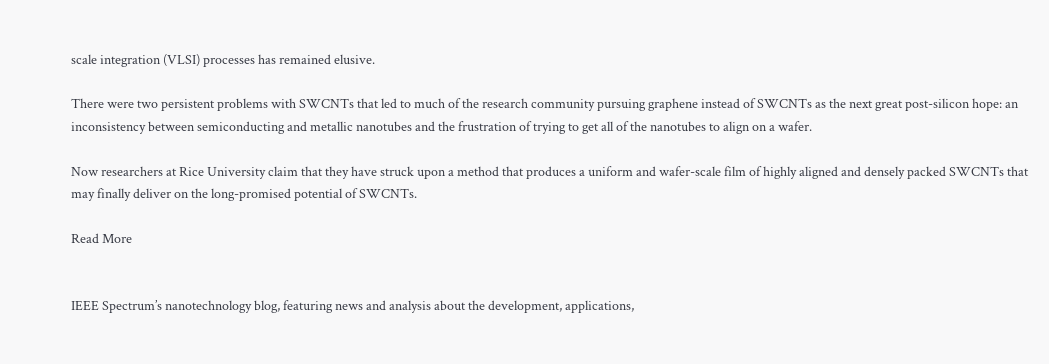scale integration (VLSI) processes has remained elusive.

There were two persistent problems with SWCNTs that led to much of the research community pursuing graphene instead of SWCNTs as the next great post-silicon hope: an inconsistency between semiconducting and metallic nanotubes and the frustration of trying to get all of the nanotubes to align on a wafer.

Now researchers at Rice University claim that they have struck upon a method that produces a uniform and wafer-scale film of highly aligned and densely packed SWCNTs that may finally deliver on the long-promised potential of SWCNTs.

Read More


IEEE Spectrum’s nanotechnology blog, featuring news and analysis about the development, applications,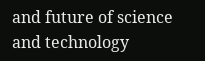and future of science and technology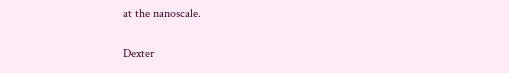at the nanoscale.

Dexter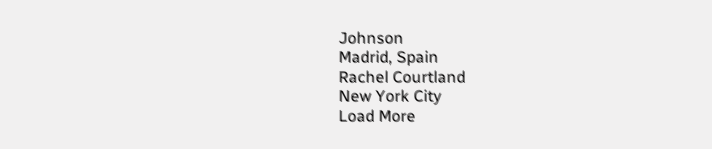Johnson
Madrid, Spain
Rachel Courtland
New York City
Load More